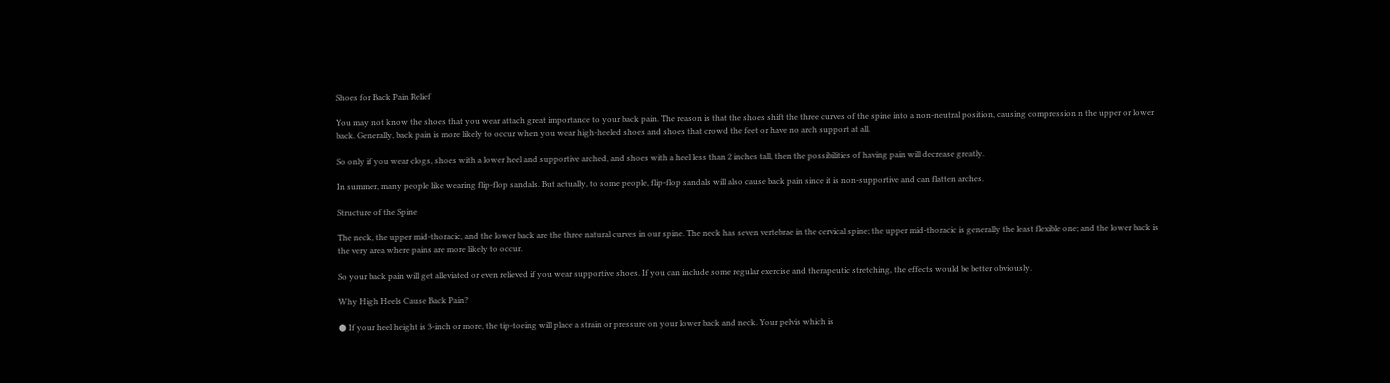Shoes for Back Pain Relief

You may not know the shoes that you wear attach great importance to your back pain. The reason is that the shoes shift the three curves of the spine into a non-neutral position, causing compression n the upper or lower back. Generally, back pain is more likely to occur when you wear high-heeled shoes and shoes that crowd the feet or have no arch support at all.

So only if you wear clogs, shoes with a lower heel and supportive arched, and shoes with a heel less than 2 inches tall, then the possibilities of having pain will decrease greatly.

In summer, many people like wearing flip-flop sandals. But actually, to some people, flip-flop sandals will also cause back pain since it is non-supportive and can flatten arches.

Structure of the Spine

The neck, the upper mid-thoracic, and the lower back are the three natural curves in our spine. The neck has seven vertebrae in the cervical spine; the upper mid-thoracic is generally the least flexible one; and the lower back is the very area where pains are more likely to occur.

So your back pain will get alleviated or even relieved if you wear supportive shoes. If you can include some regular exercise and therapeutic stretching, the effects would be better obviously.

Why High Heels Cause Back Pain?

● If your heel height is 3-inch or more, the tip-toeing will place a strain or pressure on your lower back and neck. Your pelvis which is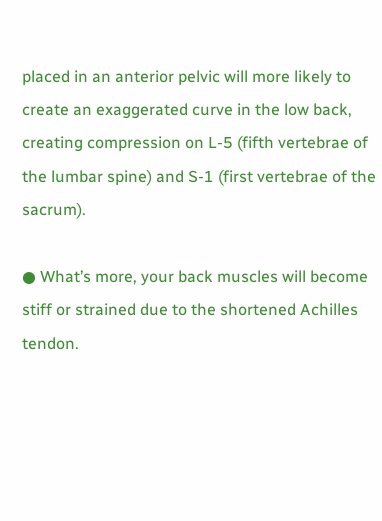placed in an anterior pelvic will more likely to create an exaggerated curve in the low back, creating compression on L-5 (fifth vertebrae of the lumbar spine) and S-1 (first vertebrae of the sacrum).

● What’s more, your back muscles will become stiff or strained due to the shortened Achilles tendon.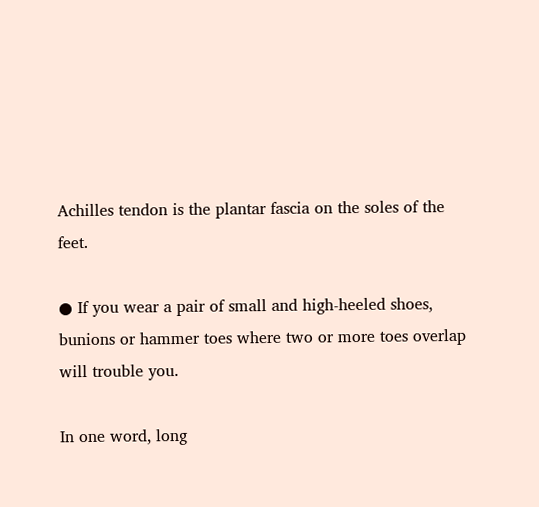Achilles tendon is the plantar fascia on the soles of the feet.

● If you wear a pair of small and high-heeled shoes, bunions or hammer toes where two or more toes overlap will trouble you.

In one word, long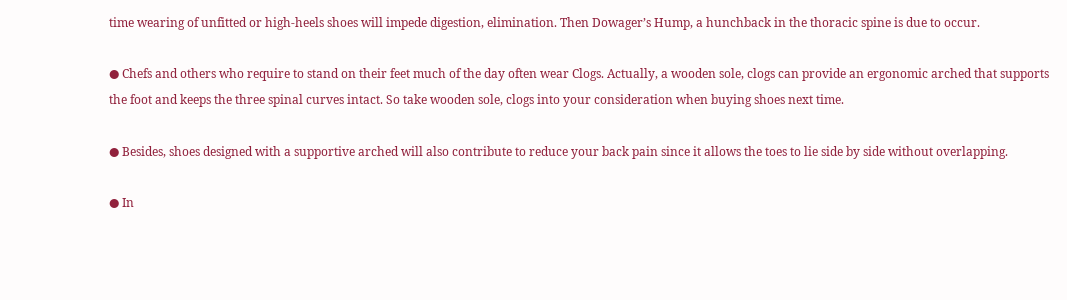time wearing of unfitted or high-heels shoes will impede digestion, elimination. Then Dowager’s Hump, a hunchback in the thoracic spine is due to occur.

● Chefs and others who require to stand on their feet much of the day often wear Clogs. Actually, a wooden sole, clogs can provide an ergonomic arched that supports the foot and keeps the three spinal curves intact. So take wooden sole, clogs into your consideration when buying shoes next time.

● Besides, shoes designed with a supportive arched will also contribute to reduce your back pain since it allows the toes to lie side by side without overlapping.

● In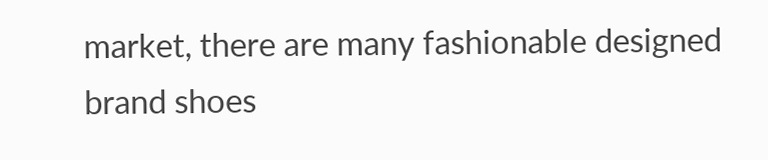market, there are many fashionable designed brand shoes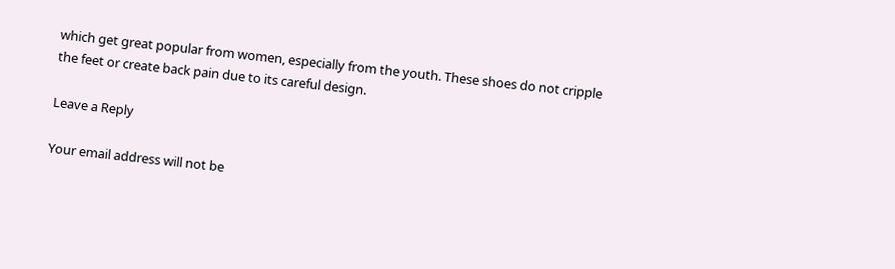which get great popular from women, especially from the youth. These shoes do not cripple the feet or create back pain due to its careful design.

Leave a Reply

Your email address will not be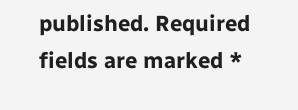published. Required fields are marked *